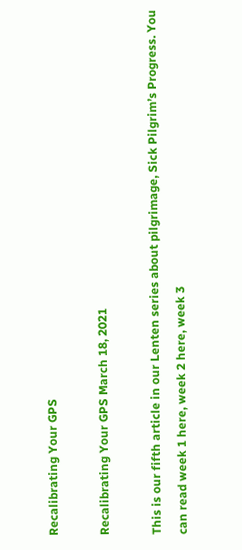Recalibrating Your GPS

Recalibrating Your GPS March 18, 2021

This is our fifth article in our Lenten series about pilgrimage, Sick Pilgrim’s Progress. You can read week 1 here, week 2 here, week 3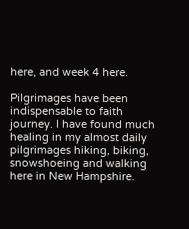here, and week 4 here.

Pilgrimages have been indispensable to faith journey. I have found much healing in my almost daily pilgrimages hiking, biking, snowshoeing and walking here in New Hampshire.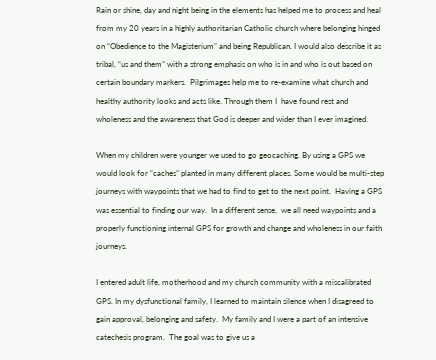Rain or shine, day and night being in the elements has helped me to process and heal from my 20 years in a highly authoritarian Catholic church where belonging hinged on “Obedience to the Magisterium” and being Republican. I would also describe it as tribal, “us and them” with a strong emphasis on who is in and who is out based on certain boundary markers.  Pilgrimages help me to re-examine what church and healthy authority looks and acts like. Through them I  have found rest and wholeness and the awareness that God is deeper and wider than I ever imagined.

When my children were younger we used to go geocaching. By using a GPS we would look for “caches” planted in many different places. Some would be multi-step journeys with waypoints that we had to find to get to the next point.  Having a GPS was essential to finding our way.  In a different sense,  we all need waypoints and a properly functioning internal GPS for growth and change and wholeness in our faith journeys.

I entered adult life, motherhood and my church community with a miscalibrated GPS. In my dysfunctional family, I learned to maintain silence when I disagreed to gain approval, belonging and safety.  My family and I were a part of an intensive catechesis program.  The goal was to give us a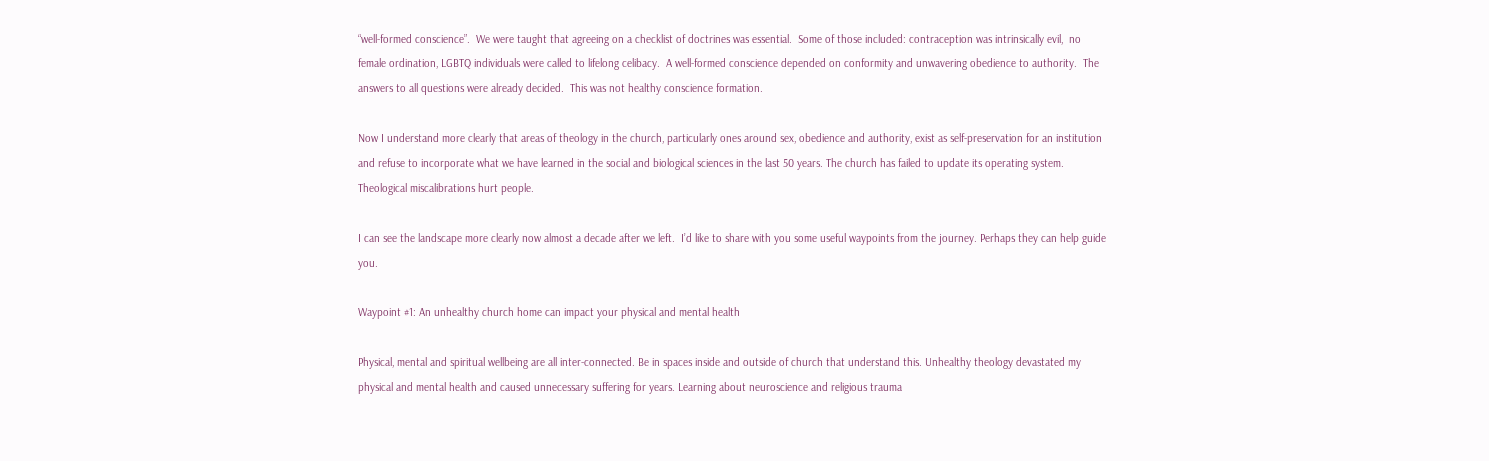“well-formed conscience”.  We were taught that agreeing on a checklist of doctrines was essential.  Some of those included: contraception was intrinsically evil,  no female ordination, LGBTQ individuals were called to lifelong celibacy.  A well-formed conscience depended on conformity and unwavering obedience to authority.  The answers to all questions were already decided.  This was not healthy conscience formation.

Now I understand more clearly that areas of theology in the church, particularly ones around sex, obedience and authority, exist as self-preservation for an institution and refuse to incorporate what we have learned in the social and biological sciences in the last 50 years. The church has failed to update its operating system.  Theological miscalibrations hurt people.

I can see the landscape more clearly now almost a decade after we left.  I’d like to share with you some useful waypoints from the journey. Perhaps they can help guide you.

Waypoint #1: An unhealthy church home can impact your physical and mental health

Physical, mental and spiritual wellbeing are all inter-connected. Be in spaces inside and outside of church that understand this. Unhealthy theology devastated my physical and mental health and caused unnecessary suffering for years. Learning about neuroscience and religious trauma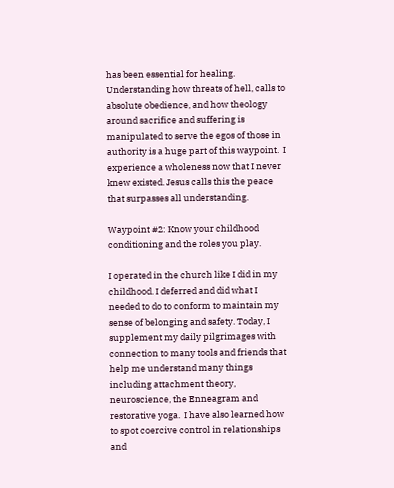has been essential for healing. Understanding how threats of hell, calls to absolute obedience, and how theology around sacrifice and suffering is manipulated to serve the egos of those in authority is a huge part of this waypoint.  I experience a wholeness now that I never knew existed. Jesus calls this the peace that surpasses all understanding.

Waypoint #2: Know your childhood conditioning and the roles you play.

I operated in the church like I did in my childhood. I deferred and did what I needed to do to conform to maintain my sense of belonging and safety. Today, I supplement my daily pilgrimages with connection to many tools and friends that help me understand many things including attachment theory, neuroscience, the Enneagram and restorative yoga.  I have also learned how to spot coercive control in relationships and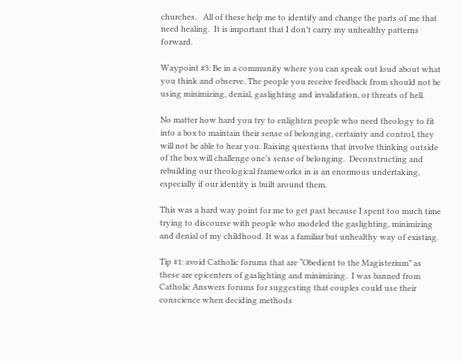churches.   All of these help me to identify and change the parts of me that need healing.  It is important that I don’t carry my unhealthy patterns forward.

Waypoint #3: Be in a community where you can speak out loud about what you think and observe. The people you receive feedback from should not be using minimizing, denial, gaslighting and invalidation, or threats of hell.

No matter how hard you try to enlighten people who need theology to fit into a box to maintain their sense of belonging, certainty and control, they will not be able to hear you. Raising questions that involve thinking outside of the box will challenge one’s sense of belonging.  Deconstructing and rebuilding our theological frameworks in is an enormous undertaking, especially if our identity is built around them.

This was a hard way point for me to get past because I spent too much time trying to discourse with people who modeled the gaslighting, minimizing and denial of my childhood. It was a familiar but unhealthy way of existing.

Tip #1: avoid Catholic forums that are “Obedient to the Magisterium” as these are epicenters of gaslighting and minimizing.  I was banned from Catholic Answers forums for suggesting that couples could use their conscience when deciding methods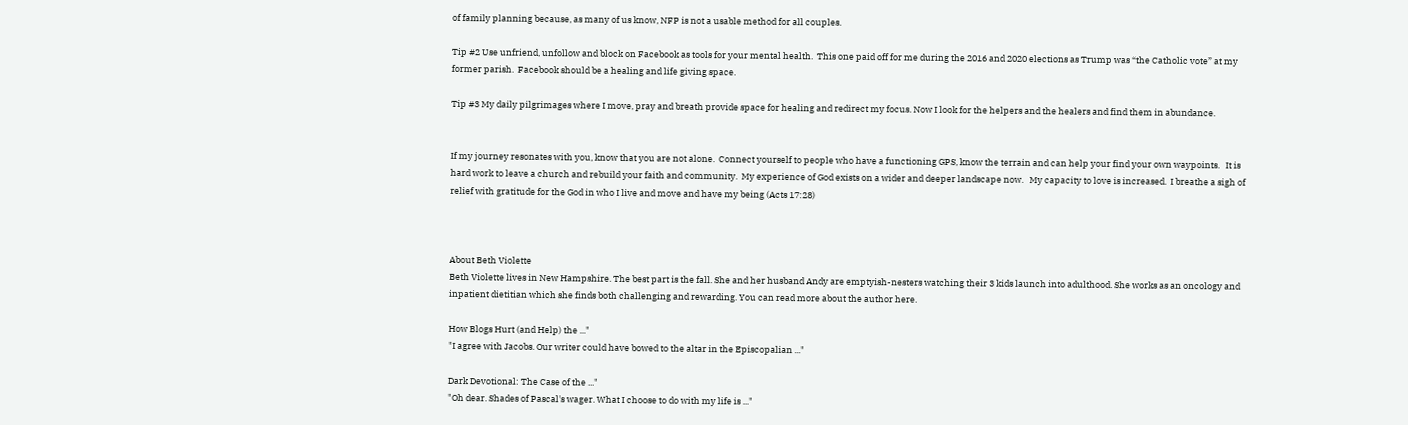of family planning because, as many of us know, NFP is not a usable method for all couples.

Tip #2 Use unfriend, unfollow and block on Facebook as tools for your mental health.  This one paid off for me during the 2016 and 2020 elections as Trump was “the Catholic vote” at my former parish.  Facebook should be a healing and life giving space.

Tip #3 My daily pilgrimages where I move, pray and breath provide space for healing and redirect my focus. Now I look for the helpers and the healers and find them in abundance.


If my journey resonates with you, know that you are not alone.  Connect yourself to people who have a functioning GPS, know the terrain and can help your find your own waypoints.   It is hard work to leave a church and rebuild your faith and community.  My experience of God exists on a wider and deeper landscape now.   My capacity to love is increased.  I breathe a sigh of relief with gratitude for the God in who I live and move and have my being (Acts 17:28)



About Beth Violette
Beth Violette lives in New Hampshire. The best part is the fall. She and her husband Andy are emptyish-nesters watching their 3 kids launch into adulthood. She works as an oncology and inpatient dietitian which she finds both challenging and rewarding. You can read more about the author here.

How Blogs Hurt (and Help) the ..."
"I agree with Jacobs. Our writer could have bowed to the altar in the Episcopalian ..."

Dark Devotional: The Case of the ..."
"Oh dear. Shades of Pascal's wager. What I choose to do with my life is ..."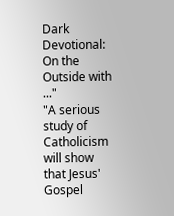Dark Devotional: On the Outside with ..."
"A serious study of Catholicism will show that Jesus' Gospel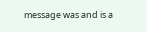message was and is a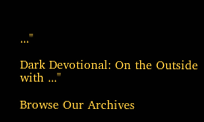..."

Dark Devotional: On the Outside with ..."

Browse Our Archives